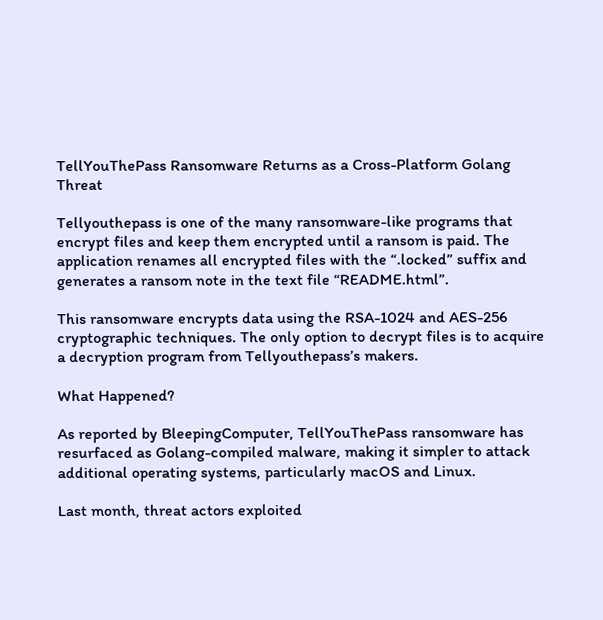TellYouThePass Ransomware Returns as a Cross-Platform Golang Threat

Tellyouthepass is one of the many ransomware-like programs that encrypt files and keep them encrypted until a ransom is paid. The application renames all encrypted files with the “.locked” suffix and generates a ransom note in the text file “README.html”.

This ransomware encrypts data using the RSA-1024 and AES-256 cryptographic techniques. The only option to decrypt files is to acquire a decryption program from Tellyouthepass’s makers.

What Happened?

As reported by BleepingComputer, TellYouThePass ransomware has resurfaced as Golang-compiled malware, making it simpler to attack additional operating systems, particularly macOS and Linux.

Last month, threat actors exploited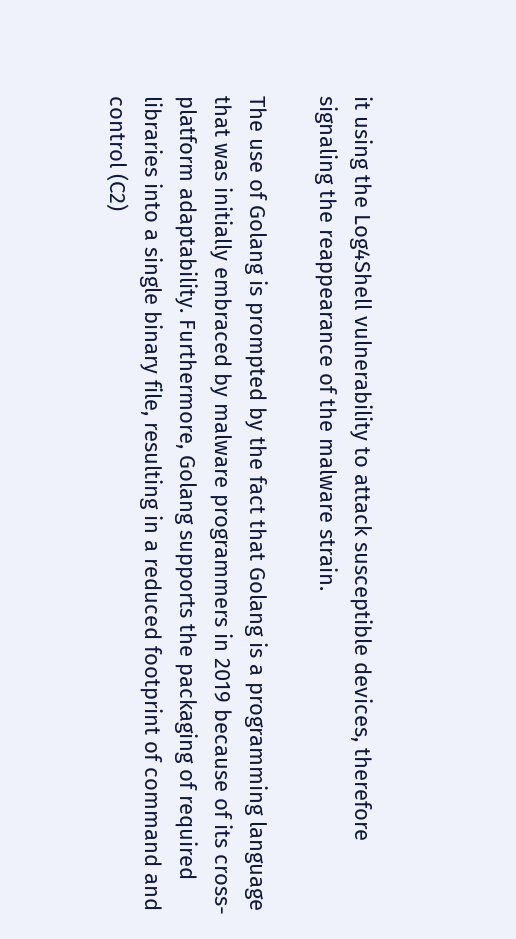it using the Log4Shell vulnerability to attack susceptible devices, therefore signaling the reappearance of the malware strain.

The use of Golang is prompted by the fact that Golang is a programming language that was initially embraced by malware programmers in 2019 because of its cross-platform adaptability. Furthermore, Golang supports the packaging of required libraries into a single binary file, resulting in a reduced footprint of command and control (C2)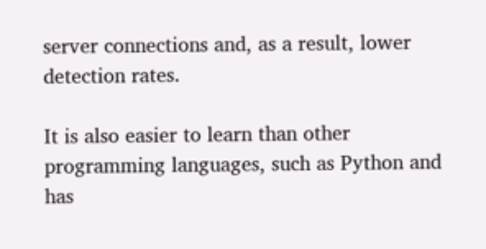server connections and, as a result, lower detection rates.

It is also easier to learn than other programming languages, such as Python and has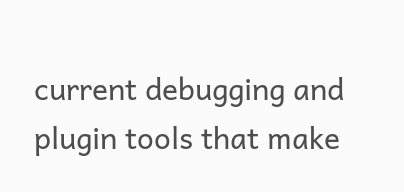current debugging and plugin tools that make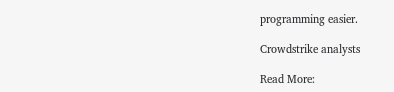programming easier.

Crowdstrike analysts

Read More: